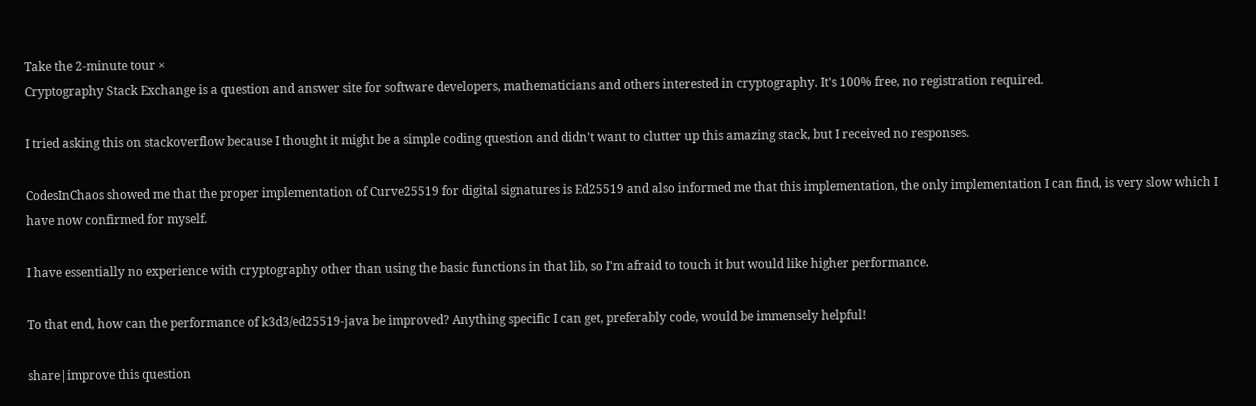Take the 2-minute tour ×
Cryptography Stack Exchange is a question and answer site for software developers, mathematicians and others interested in cryptography. It's 100% free, no registration required.

I tried asking this on stackoverflow because I thought it might be a simple coding question and didn't want to clutter up this amazing stack, but I received no responses.

CodesInChaos showed me that the proper implementation of Curve25519 for digital signatures is Ed25519 and also informed me that this implementation, the only implementation I can find, is very slow which I have now confirmed for myself.

I have essentially no experience with cryptography other than using the basic functions in that lib, so I'm afraid to touch it but would like higher performance.

To that end, how can the performance of k3d3/ed25519-java be improved? Anything specific I can get, preferably code, would be immensely helpful!

share|improve this question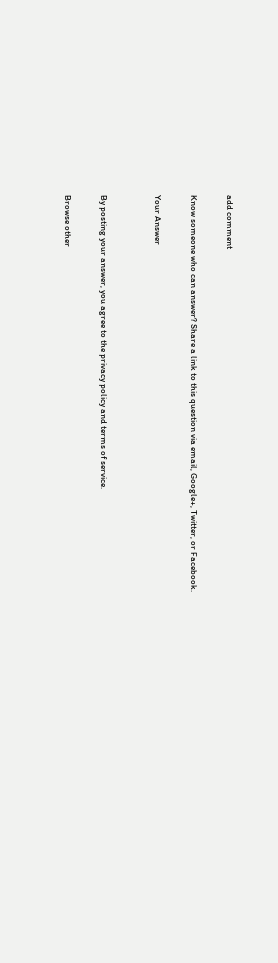add comment

Know someone who can answer? Share a link to this question via email, Google+, Twitter, or Facebook.

Your Answer


By posting your answer, you agree to the privacy policy and terms of service.

Browse other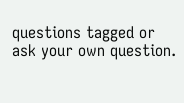questions tagged or ask your own question.